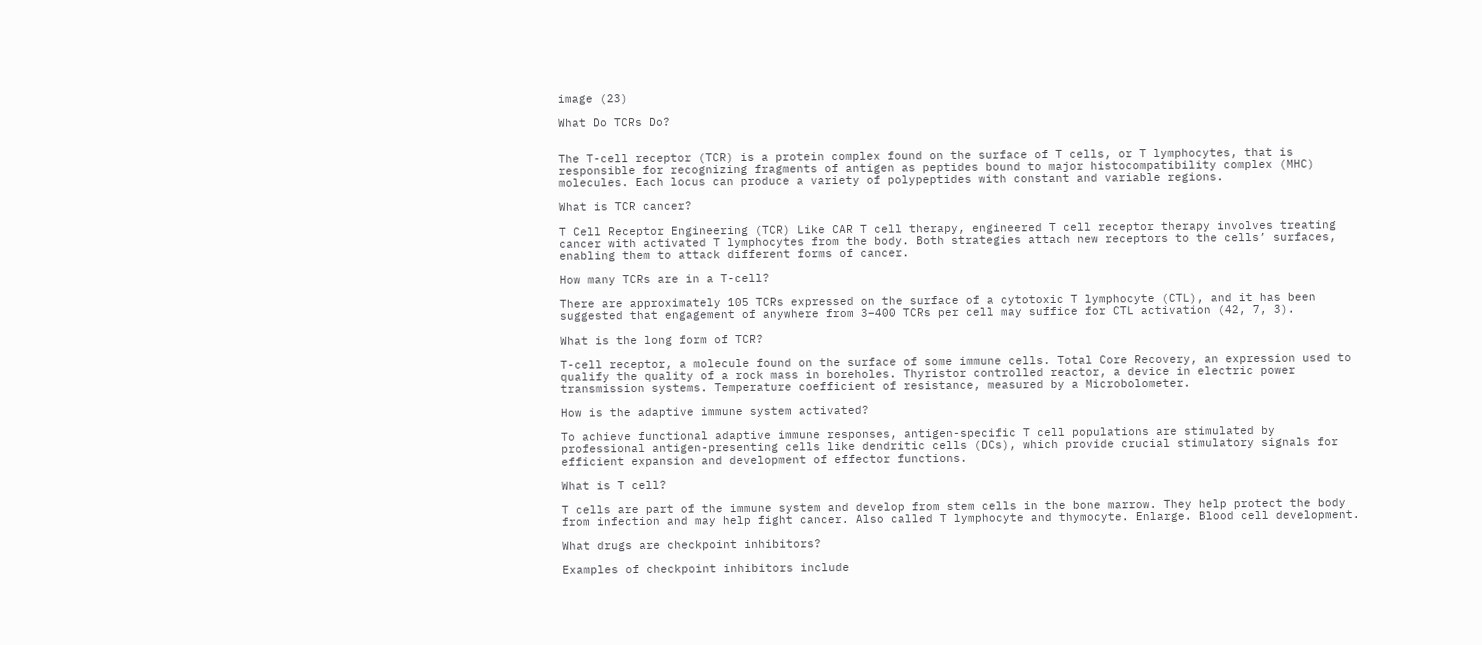image (23)

What Do TCRs Do?


The T-cell receptor (TCR) is a protein complex found on the surface of T cells, or T lymphocytes, that is responsible for recognizing fragments of antigen as peptides bound to major histocompatibility complex (MHC) molecules. Each locus can produce a variety of polypeptides with constant and variable regions.

What is TCR cancer?

T Cell Receptor Engineering (TCR) Like CAR T cell therapy, engineered T cell receptor therapy involves treating cancer with activated T lymphocytes from the body. Both strategies attach new receptors to the cells’ surfaces, enabling them to attack different forms of cancer.

How many TCRs are in a T-cell?

There are approximately 105 TCRs expressed on the surface of a cytotoxic T lymphocyte (CTL), and it has been suggested that engagement of anywhere from 3–400 TCRs per cell may suffice for CTL activation (42, 7, 3).

What is the long form of TCR?

T-cell receptor, a molecule found on the surface of some immune cells. Total Core Recovery, an expression used to qualify the quality of a rock mass in boreholes. Thyristor controlled reactor, a device in electric power transmission systems. Temperature coefficient of resistance, measured by a Microbolometer.

How is the adaptive immune system activated?

To achieve functional adaptive immune responses, antigen-specific T cell populations are stimulated by professional antigen-presenting cells like dendritic cells (DCs), which provide crucial stimulatory signals for efficient expansion and development of effector functions.

What is T cell?

T cells are part of the immune system and develop from stem cells in the bone marrow. They help protect the body from infection and may help fight cancer. Also called T lymphocyte and thymocyte. Enlarge. Blood cell development.

What drugs are checkpoint inhibitors?

Examples of checkpoint inhibitors include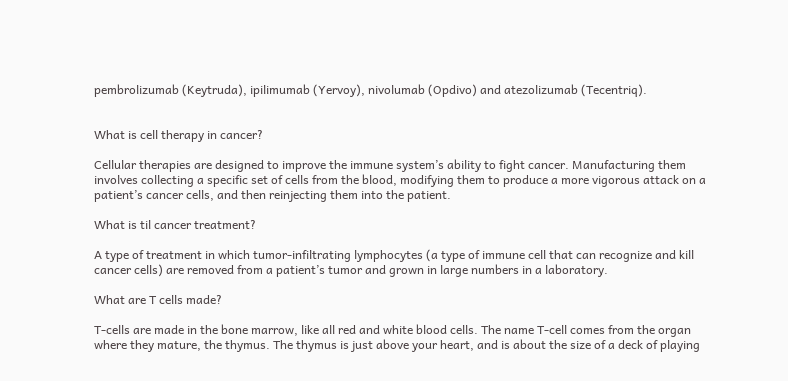pembrolizumab (Keytruda), ipilimumab (Yervoy), nivolumab (Opdivo) and atezolizumab (Tecentriq).


What is cell therapy in cancer?

Cellular therapies are designed to improve the immune system’s ability to fight cancer. Manufacturing them involves collecting a specific set of cells from the blood, modifying them to produce a more vigorous attack on a patient’s cancer cells, and then reinjecting them into the patient.

What is til cancer treatment?

A type of treatment in which tumor-infiltrating lymphocytes (a type of immune cell that can recognize and kill cancer cells) are removed from a patient’s tumor and grown in large numbers in a laboratory.

What are T cells made?

T-cells are made in the bone marrow, like all red and white blood cells. The name T-cell comes from the organ where they mature, the thymus. The thymus is just above your heart, and is about the size of a deck of playing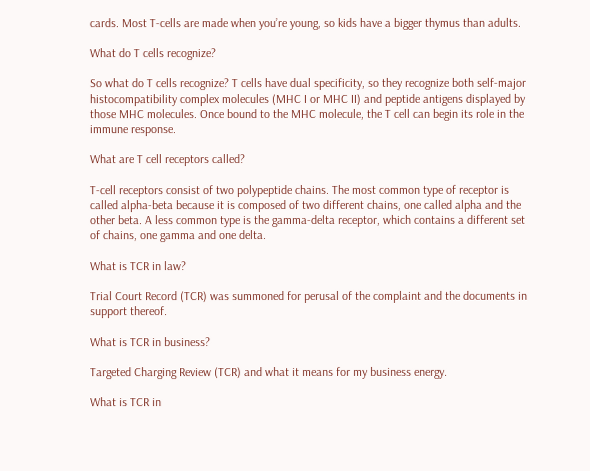cards. Most T-cells are made when you’re young, so kids have a bigger thymus than adults.

What do T cells recognize?

So what do T cells recognize? T cells have dual specificity, so they recognize both self-major histocompatibility complex molecules (MHC I or MHC II) and peptide antigens displayed by those MHC molecules. Once bound to the MHC molecule, the T cell can begin its role in the immune response.

What are T cell receptors called?

T-cell receptors consist of two polypeptide chains. The most common type of receptor is called alpha-beta because it is composed of two different chains, one called alpha and the other beta. A less common type is the gamma-delta receptor, which contains a different set of chains, one gamma and one delta.

What is TCR in law?

Trial Court Record (TCR) was summoned for perusal of the complaint and the documents in support thereof.

What is TCR in business?

Targeted Charging Review (TCR) and what it means for my business energy.

What is TCR in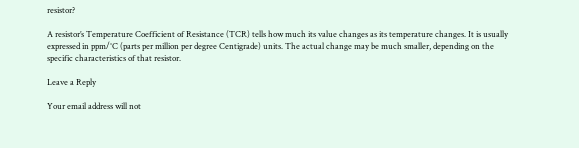resistor?

A resistor’s Temperature Coefficient of Resistance (TCR) tells how much its value changes as its temperature changes. It is usually expressed in ppm/°C (parts per million per degree Centigrade) units. The actual change may be much smaller, depending on the specific characteristics of that resistor.

Leave a Reply

Your email address will not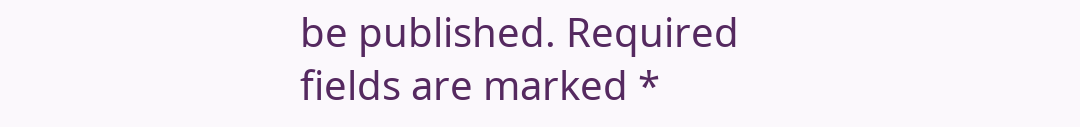be published. Required fields are marked *